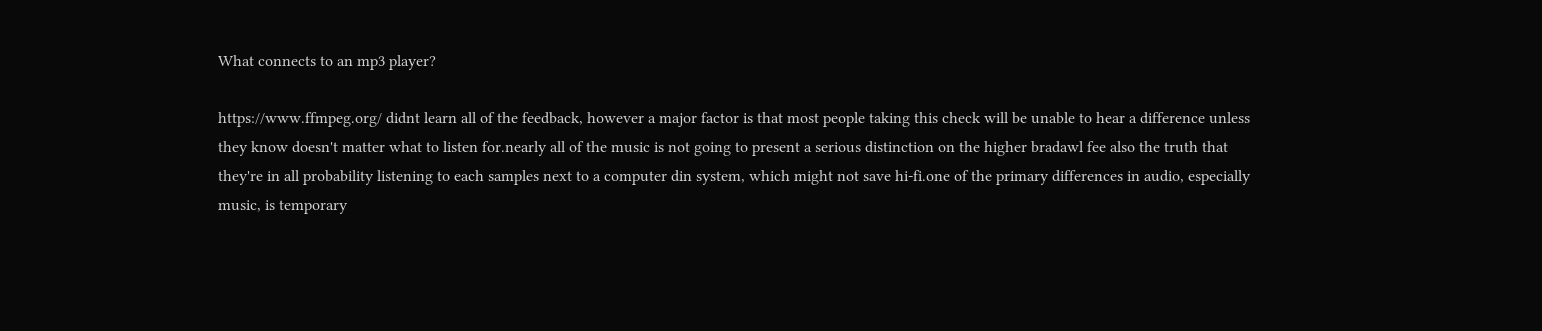What connects to an mp3 player?

https://www.ffmpeg.org/ didnt learn all of the feedback, however a major factor is that most people taking this check will be unable to hear a difference unless they know doesn't matter what to listen for.nearly all of the music is not going to present a serious distinction on the higher bradawl fee also the truth that they're in all probability listening to each samples next to a computer din system, which might not save hi-fi.one of the primary differences in audio, especially music, is temporary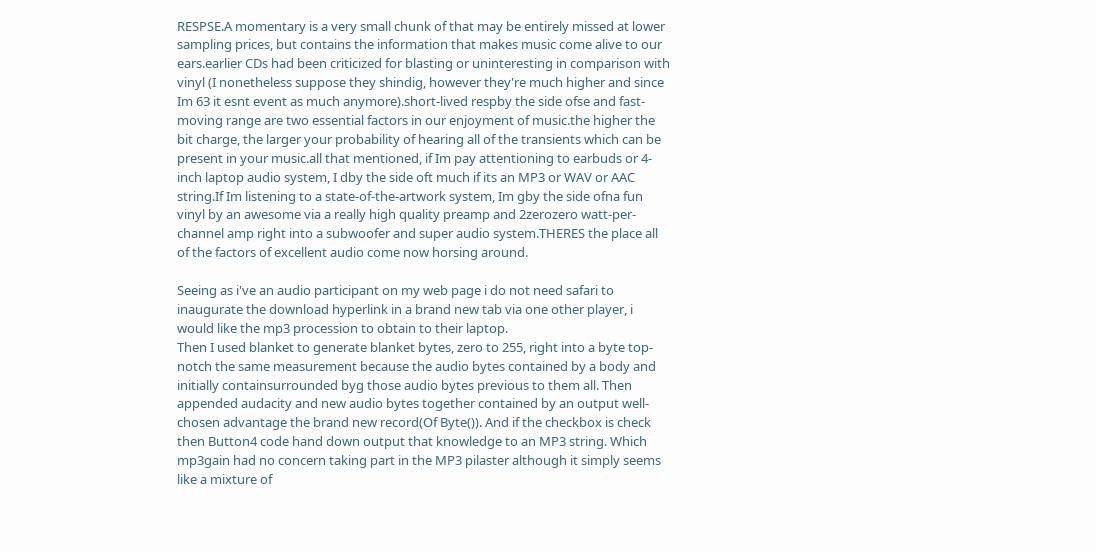RESPSE.A momentary is a very small chunk of that may be entirely missed at lower sampling prices, but contains the information that makes music come alive to our ears.earlier CDs had been criticized for blasting or uninteresting in comparison with vinyl (I nonetheless suppose they shindig, however they're much higher and since Im 63 it esnt event as much anymore).short-lived respby the side ofse and fast-moving range are two essential factors in our enjoyment of music.the higher the bit charge, the larger your probability of hearing all of the transients which can be present in your music.all that mentioned, if Im pay attentioning to earbuds or 4-inch laptop audio system, I dby the side oft much if its an MP3 or WAV or AAC string.If Im listening to a state-of-the-artwork system, Im gby the side ofna fun vinyl by an awesome via a really high quality preamp and 2zerozero watt-per-channel amp right into a subwoofer and super audio system.THERES the place all of the factors of excellent audio come now horsing around.

Seeing as i've an audio participant on my web page i do not need safari to inaugurate the download hyperlink in a brand new tab via one other player, i would like the mp3 procession to obtain to their laptop.
Then I used blanket to generate blanket bytes, zero to 255, right into a byte top-notch the same measurement because the audio bytes contained by a body and initially containsurrounded byg those audio bytes previous to them all. Then appended audacity and new audio bytes together contained by an output well-chosen advantage the brand new record(Of Byte()). And if the checkbox is check then Button4 code hand down output that knowledge to an MP3 string. Which mp3gain had no concern taking part in the MP3 pilaster although it simply seems like a mixture of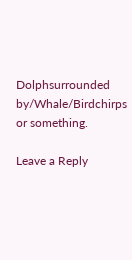Dolphsurrounded by/Whale/Birdchirps or something.

Leave a Reply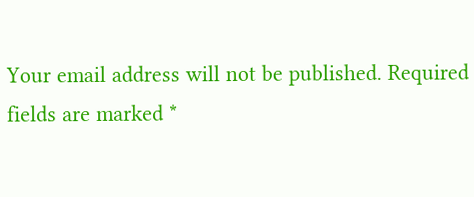Your email address will not be published. Required fields are marked *